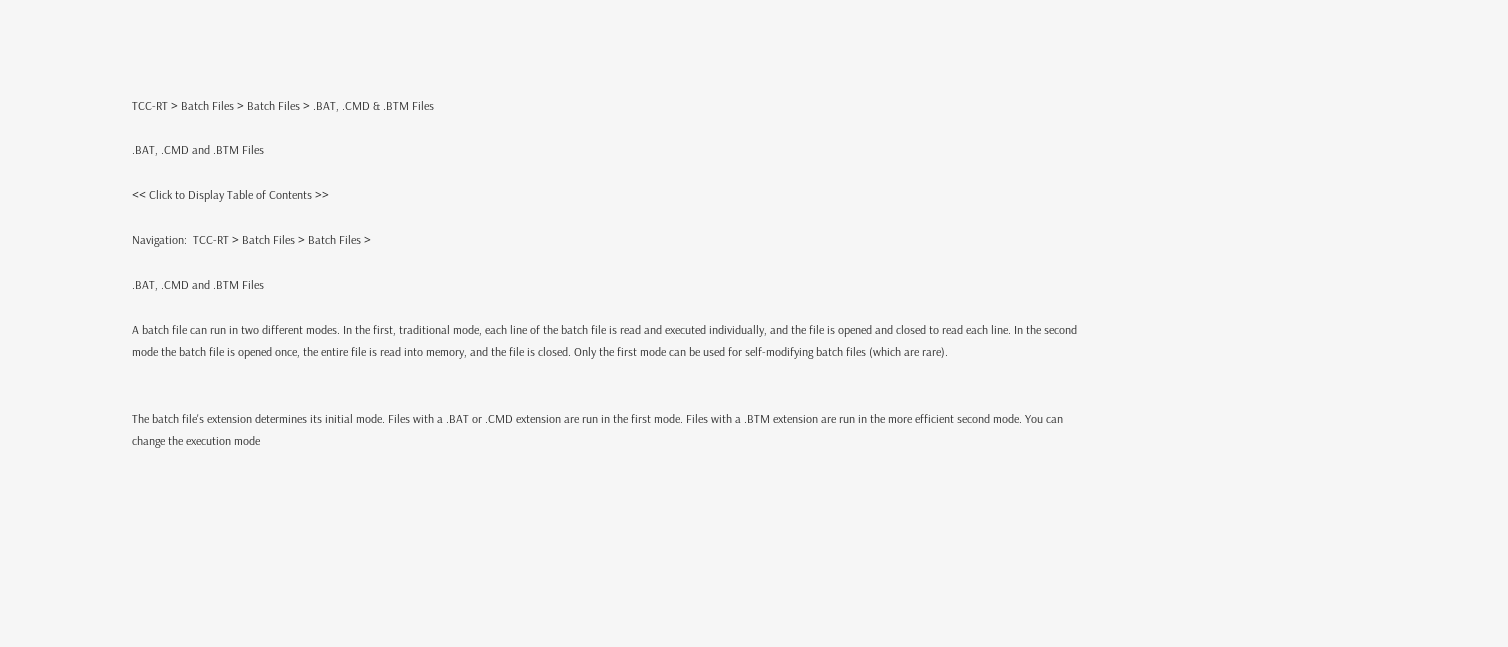TCC-RT > Batch Files > Batch Files > .BAT, .CMD & .BTM Files

.BAT, .CMD and .BTM Files

<< Click to Display Table of Contents >>

Navigation:  TCC-RT > Batch Files > Batch Files >

.BAT, .CMD and .BTM Files

A batch file can run in two different modes. In the first, traditional mode, each line of the batch file is read and executed individually, and the file is opened and closed to read each line. In the second mode the batch file is opened once, the entire file is read into memory, and the file is closed. Only the first mode can be used for self-modifying batch files (which are rare).


The batch file's extension determines its initial mode. Files with a .BAT or .CMD extension are run in the first mode. Files with a .BTM extension are run in the more efficient second mode. You can change the execution mode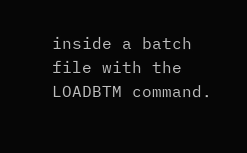inside a batch file with the LOADBTM command.